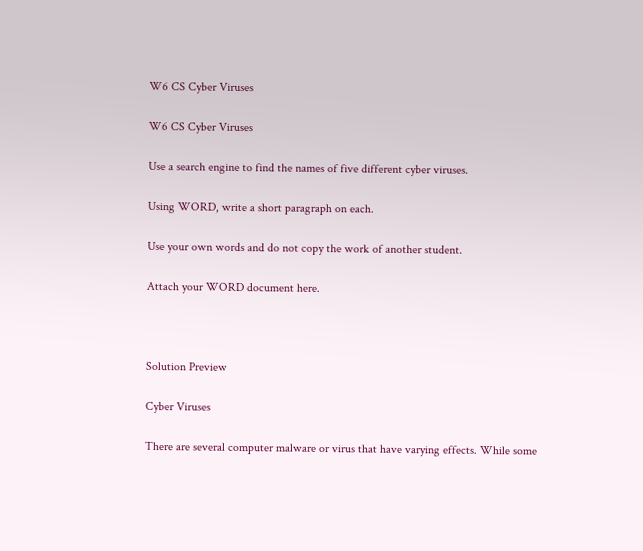W6 CS Cyber Viruses

W6 CS Cyber Viruses

Use a search engine to find the names of five different cyber viruses.

Using WORD, write a short paragraph on each.

Use your own words and do not copy the work of another student.

Attach your WORD document here.



Solution Preview

Cyber Viruses

There are several computer malware or virus that have varying effects. While some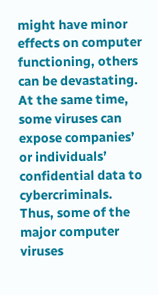might have minor effects on computer functioning, others can be devastating. At the same time, some viruses can expose companies’ or individuals’ confidential data to cybercriminals. Thus, some of the major computer viruses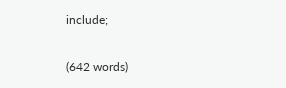include;

(642 words)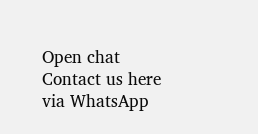Open chat
Contact us here via WhatsApp